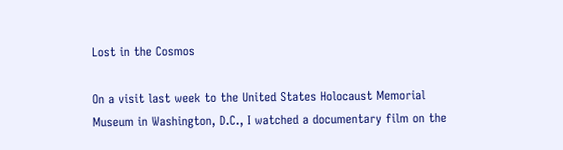Lost in the Cosmos

On a visit last week to the United States Holocaust Memorial Museum in Washington, D.C., I watched a documentary film on the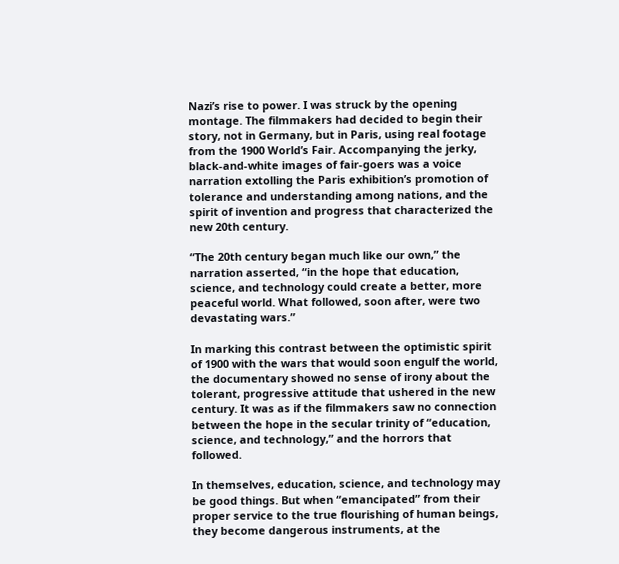Nazi’s rise to power. I was struck by the opening montage. The filmmakers had decided to begin their story, not in Germany, but in Paris, using real footage from the 1900 World’s Fair. Accompanying the jerky, black-and-white images of fair-goers was a voice narration extolling the Paris exhibition’s promotion of tolerance and understanding among nations, and the spirit of invention and progress that characterized the new 20th century.

“The 20th century began much like our own,” the narration asserted, “in the hope that education, science, and technology could create a better, more peaceful world. What followed, soon after, were two devastating wars.”

In marking this contrast between the optimistic spirit of 1900 with the wars that would soon engulf the world, the documentary showed no sense of irony about the tolerant, progressive attitude that ushered in the new century. It was as if the filmmakers saw no connection between the hope in the secular trinity of “education, science, and technology,” and the horrors that followed.

In themselves, education, science, and technology may be good things. But when “emancipated” from their proper service to the true flourishing of human beings, they become dangerous instruments, at the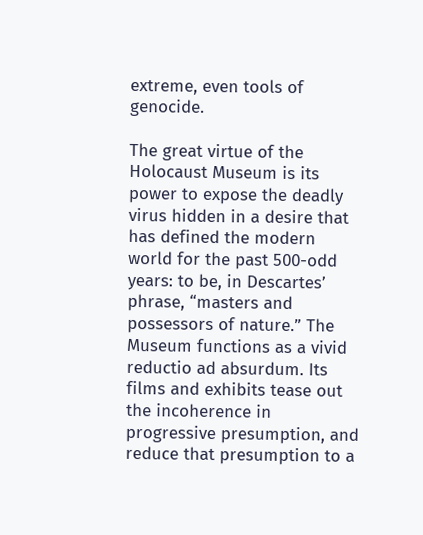extreme, even tools of genocide.

The great virtue of the Holocaust Museum is its power to expose the deadly virus hidden in a desire that has defined the modern world for the past 500-odd years: to be, in Descartes’ phrase, “masters and possessors of nature.” The Museum functions as a vivid reductio ad absurdum. Its films and exhibits tease out the incoherence in progressive presumption, and reduce that presumption to a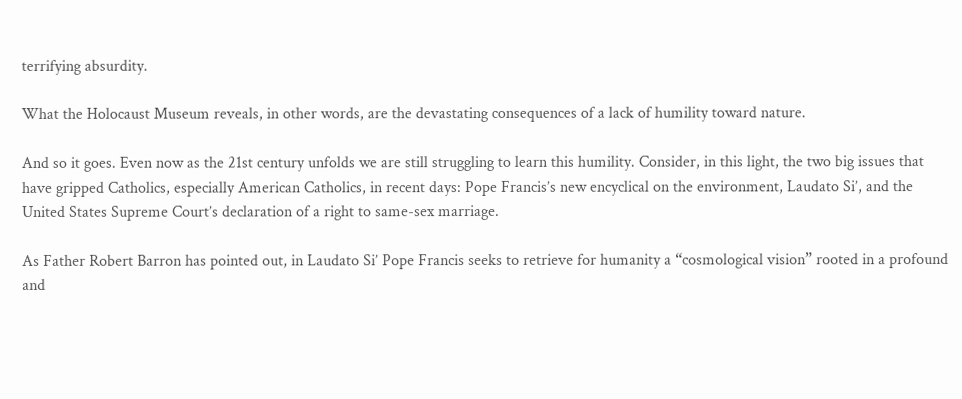terrifying absurdity.

What the Holocaust Museum reveals, in other words, are the devastating consequences of a lack of humility toward nature.

And so it goes. Even now as the 21st century unfolds we are still struggling to learn this humility. Consider, in this light, the two big issues that have gripped Catholics, especially American Catholics, in recent days: Pope Francis’s new encyclical on the environment, Laudato Si’, and the United States Supreme Court’s declaration of a right to same-sex marriage.

As Father Robert Barron has pointed out, in Laudato Si’ Pope Francis seeks to retrieve for humanity a “cosmological vision” rooted in a profound and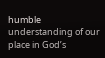humble understanding of our place in God’s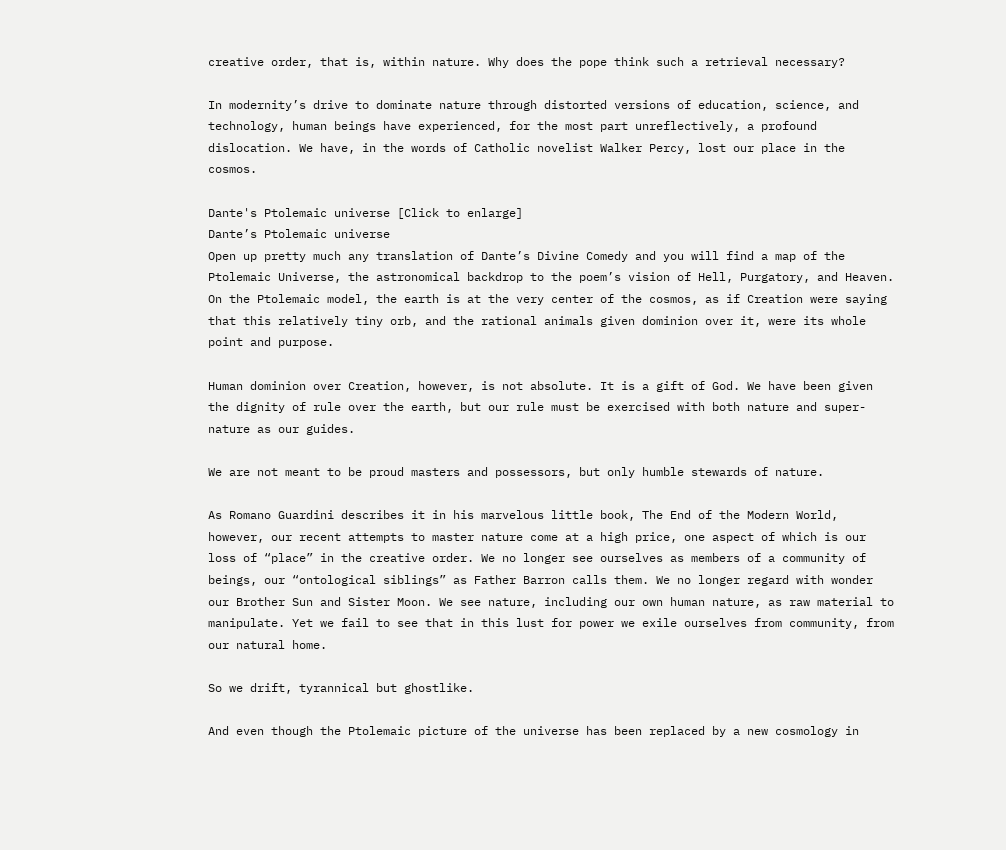creative order, that is, within nature. Why does the pope think such a retrieval necessary?

In modernity’s drive to dominate nature through distorted versions of education, science, and technology, human beings have experienced, for the most part unreflectively, a profound dislocation. We have, in the words of Catholic novelist Walker Percy, lost our place in the cosmos.

Dante's Ptolemaic universe [Click to enlarge]
Dante’s Ptolemaic universe
Open up pretty much any translation of Dante’s Divine Comedy and you will find a map of the Ptolemaic Universe, the astronomical backdrop to the poem’s vision of Hell, Purgatory, and Heaven. On the Ptolemaic model, the earth is at the very center of the cosmos, as if Creation were saying that this relatively tiny orb, and the rational animals given dominion over it, were its whole point and purpose.

Human dominion over Creation, however, is not absolute. It is a gift of God. We have been given the dignity of rule over the earth, but our rule must be exercised with both nature and super-nature as our guides.

We are not meant to be proud masters and possessors, but only humble stewards of nature.

As Romano Guardini describes it in his marvelous little book, The End of the Modern World, however, our recent attempts to master nature come at a high price, one aspect of which is our loss of “place” in the creative order. We no longer see ourselves as members of a community of beings, our “ontological siblings” as Father Barron calls them. We no longer regard with wonder our Brother Sun and Sister Moon. We see nature, including our own human nature, as raw material to manipulate. Yet we fail to see that in this lust for power we exile ourselves from community, from our natural home.

So we drift, tyrannical but ghostlike.

And even though the Ptolemaic picture of the universe has been replaced by a new cosmology in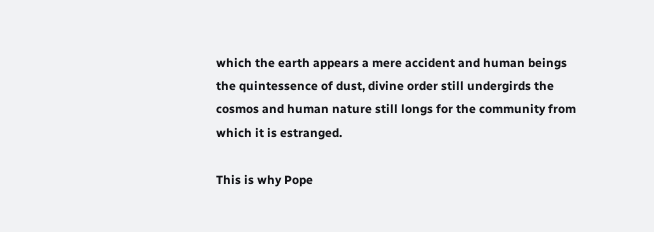which the earth appears a mere accident and human beings the quintessence of dust, divine order still undergirds the cosmos and human nature still longs for the community from which it is estranged.

This is why Pope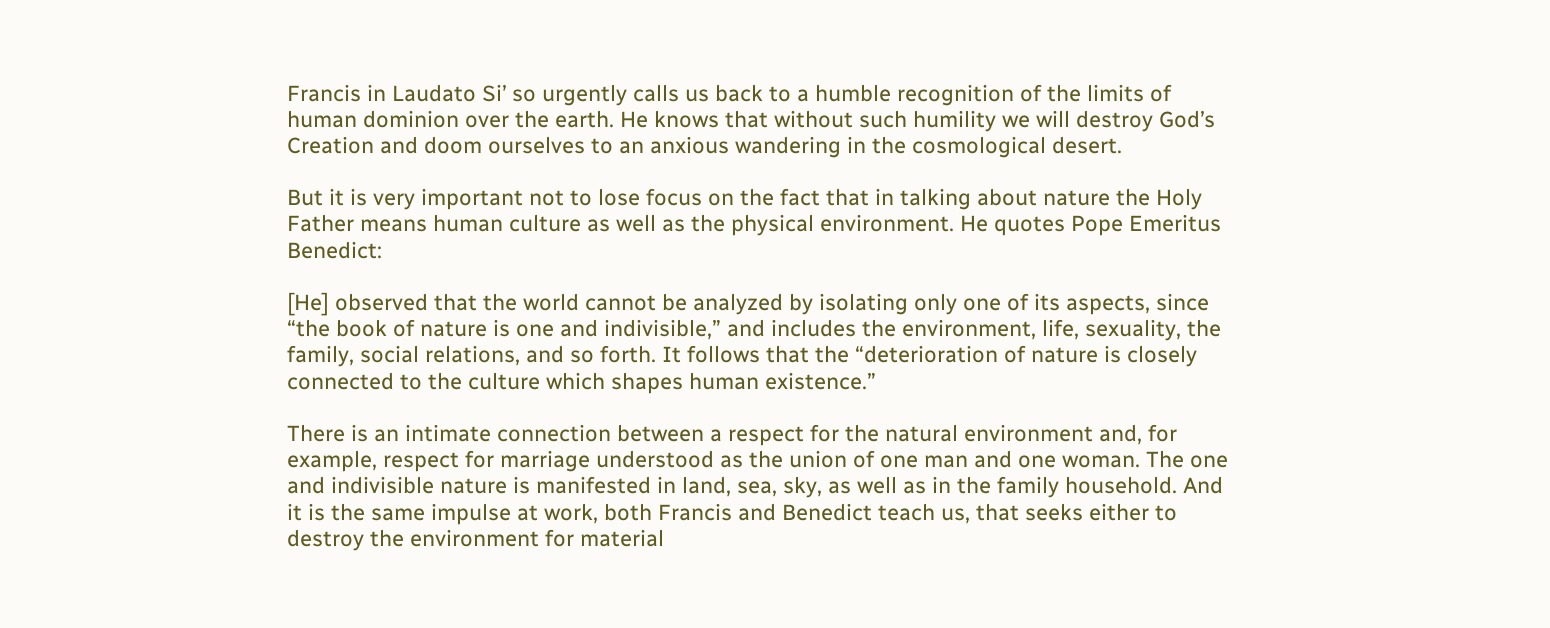Francis in Laudato Si’ so urgently calls us back to a humble recognition of the limits of human dominion over the earth. He knows that without such humility we will destroy God’s Creation and doom ourselves to an anxious wandering in the cosmological desert.

But it is very important not to lose focus on the fact that in talking about nature the Holy Father means human culture as well as the physical environment. He quotes Pope Emeritus Benedict:

[He] observed that the world cannot be analyzed by isolating only one of its aspects, since “the book of nature is one and indivisible,” and includes the environment, life, sexuality, the family, social relations, and so forth. It follows that the “deterioration of nature is closely connected to the culture which shapes human existence.”

There is an intimate connection between a respect for the natural environment and, for example, respect for marriage understood as the union of one man and one woman. The one and indivisible nature is manifested in land, sea, sky, as well as in the family household. And it is the same impulse at work, both Francis and Benedict teach us, that seeks either to destroy the environment for material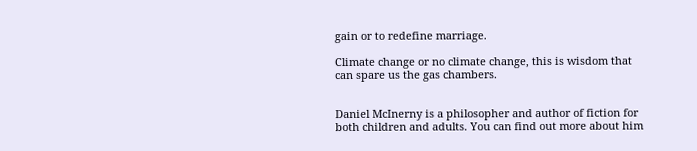gain or to redefine marriage.

Climate change or no climate change, this is wisdom that can spare us the gas chambers.


Daniel McInerny is a philosopher and author of fiction for both children and adults. You can find out more about him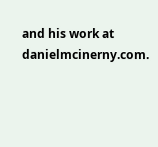and his work at danielmcinerny.com.